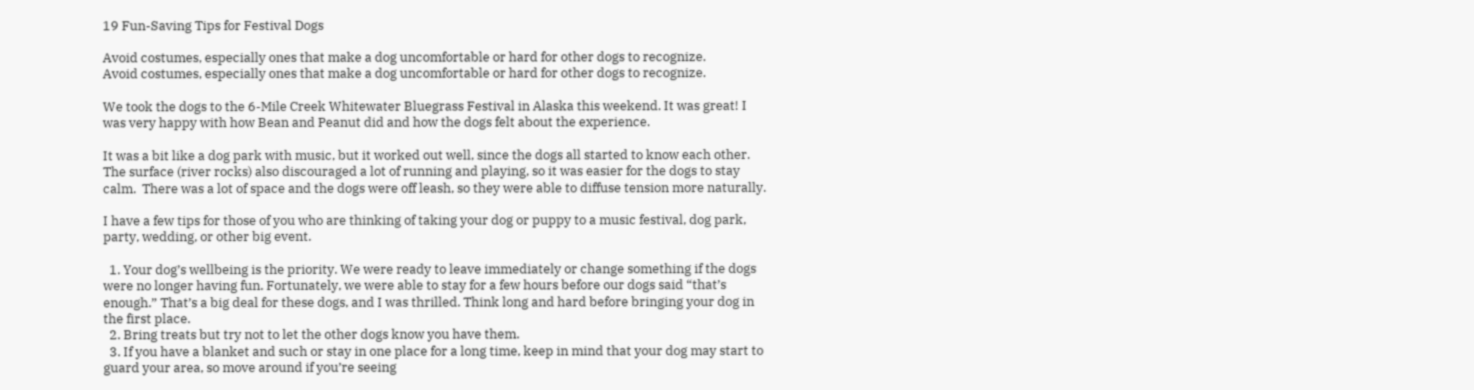19 Fun-Saving Tips for Festival Dogs

Avoid costumes, especially ones that make a dog uncomfortable or hard for other dogs to recognize.
Avoid costumes, especially ones that make a dog uncomfortable or hard for other dogs to recognize.

We took the dogs to the 6-Mile Creek Whitewater Bluegrass Festival in Alaska this weekend. It was great! I was very happy with how Bean and Peanut did and how the dogs felt about the experience.

It was a bit like a dog park with music, but it worked out well, since the dogs all started to know each other. The surface (river rocks) also discouraged a lot of running and playing, so it was easier for the dogs to stay calm.  There was a lot of space and the dogs were off leash, so they were able to diffuse tension more naturally.

I have a few tips for those of you who are thinking of taking your dog or puppy to a music festival, dog park, party, wedding, or other big event.

  1. Your dog’s wellbeing is the priority. We were ready to leave immediately or change something if the dogs were no longer having fun. Fortunately, we were able to stay for a few hours before our dogs said “that’s enough.” That’s a big deal for these dogs, and I was thrilled. Think long and hard before bringing your dog in the first place.
  2. Bring treats but try not to let the other dogs know you have them.
  3. If you have a blanket and such or stay in one place for a long time, keep in mind that your dog may start to guard your area, so move around if you’re seeing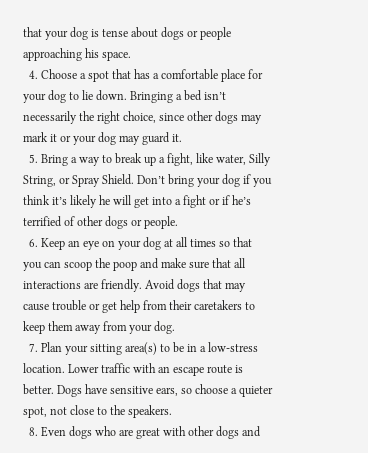that your dog is tense about dogs or people approaching his space.
  4. Choose a spot that has a comfortable place for your dog to lie down. Bringing a bed isn’t necessarily the right choice, since other dogs may mark it or your dog may guard it.
  5. Bring a way to break up a fight, like water, Silly String, or Spray Shield. Don’t bring your dog if you think it’s likely he will get into a fight or if he’s terrified of other dogs or people.
  6. Keep an eye on your dog at all times so that you can scoop the poop and make sure that all interactions are friendly. Avoid dogs that may cause trouble or get help from their caretakers to keep them away from your dog.
  7. Plan your sitting area(s) to be in a low-stress location. Lower traffic with an escape route is better. Dogs have sensitive ears, so choose a quieter spot, not close to the speakers.
  8. Even dogs who are great with other dogs and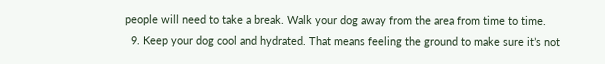people will need to take a break. Walk your dog away from the area from time to time.
  9. Keep your dog cool and hydrated. That means feeling the ground to make sure it’s not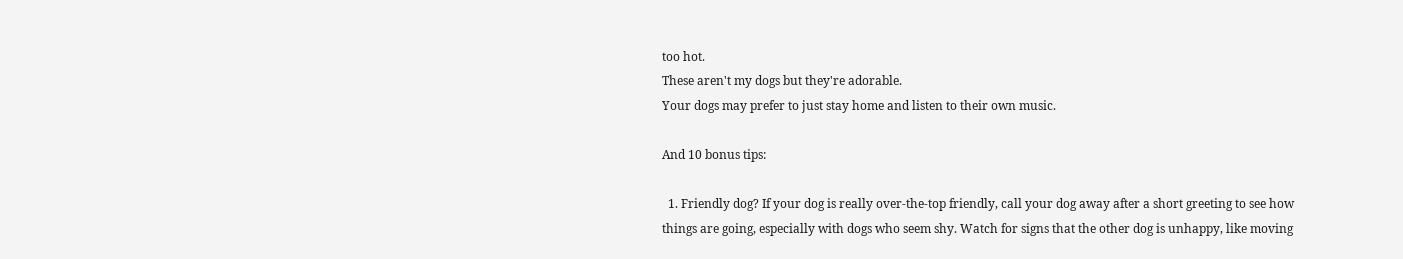too hot.
These aren't my dogs but they're adorable.
Your dogs may prefer to just stay home and listen to their own music.

And 10 bonus tips:

  1. Friendly dog? If your dog is really over-the-top friendly, call your dog away after a short greeting to see how things are going, especially with dogs who seem shy. Watch for signs that the other dog is unhappy, like moving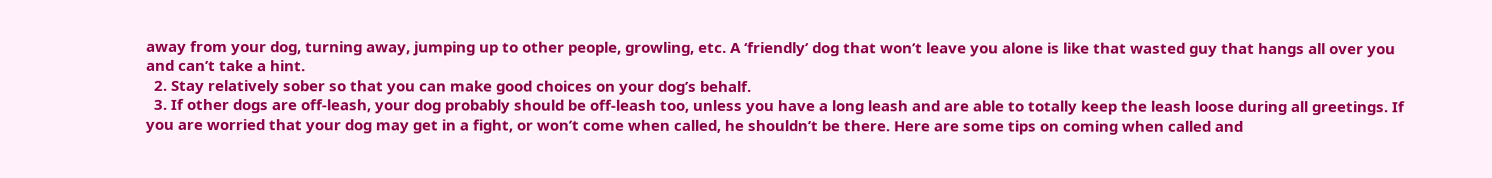away from your dog, turning away, jumping up to other people, growling, etc. A ‘friendly’ dog that won’t leave you alone is like that wasted guy that hangs all over you and can’t take a hint.
  2. Stay relatively sober so that you can make good choices on your dog’s behalf.
  3. If other dogs are off-leash, your dog probably should be off-leash too, unless you have a long leash and are able to totally keep the leash loose during all greetings. If you are worried that your dog may get in a fight, or won’t come when called, he shouldn’t be there. Here are some tips on coming when called and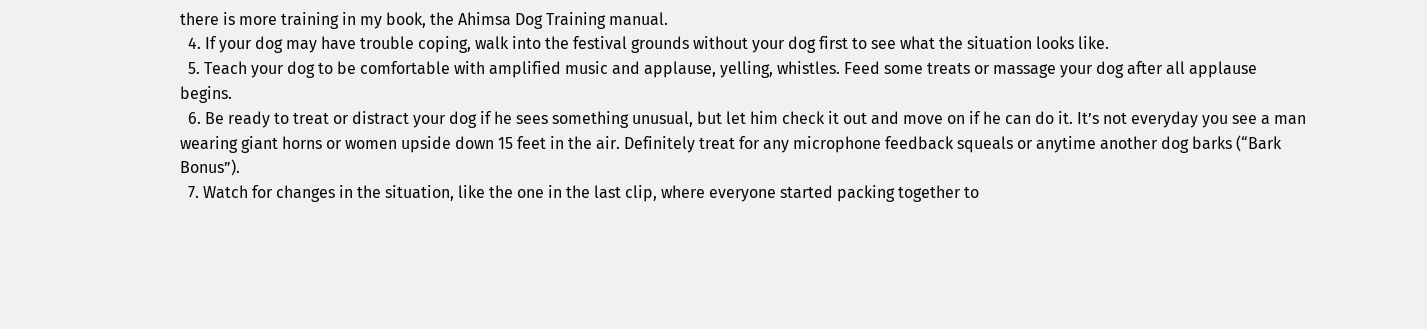there is more training in my book, the Ahimsa Dog Training manual.
  4. If your dog may have trouble coping, walk into the festival grounds without your dog first to see what the situation looks like.
  5. Teach your dog to be comfortable with amplified music and applause, yelling, whistles. Feed some treats or massage your dog after all applause begins.
  6. Be ready to treat or distract your dog if he sees something unusual, but let him check it out and move on if he can do it. It’s not everyday you see a man wearing giant horns or women upside down 15 feet in the air. Definitely treat for any microphone feedback squeals or anytime another dog barks (“Bark Bonus”).
  7. Watch for changes in the situation, like the one in the last clip, where everyone started packing together to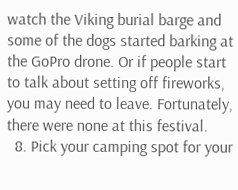watch the Viking burial barge and some of the dogs started barking at the GoPro drone. Or if people start to talk about setting off fireworks, you may need to leave. Fortunately, there were none at this festival.
  8. Pick your camping spot for your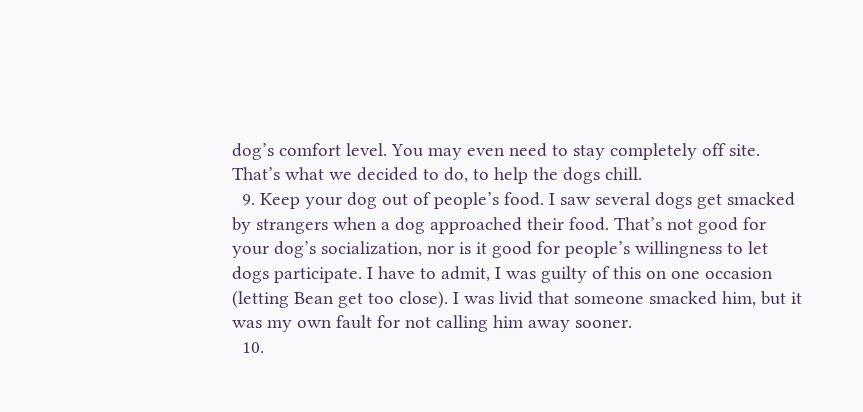dog’s comfort level. You may even need to stay completely off site. That’s what we decided to do, to help the dogs chill.
  9. Keep your dog out of people’s food. I saw several dogs get smacked by strangers when a dog approached their food. That’s not good for your dog’s socialization, nor is it good for people’s willingness to let dogs participate. I have to admit, I was guilty of this on one occasion (letting Bean get too close). I was livid that someone smacked him, but it was my own fault for not calling him away sooner.
  10.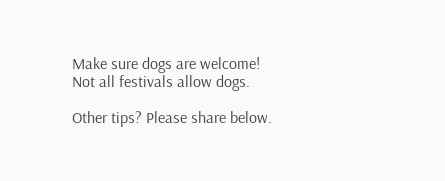Make sure dogs are welcome! Not all festivals allow dogs.

Other tips? Please share below.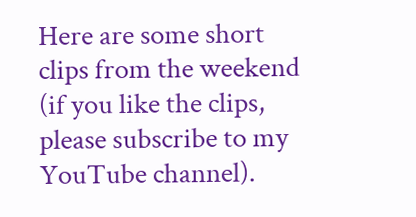Here are some short clips from the weekend (if you like the clips, please subscribe to my YouTube channel).